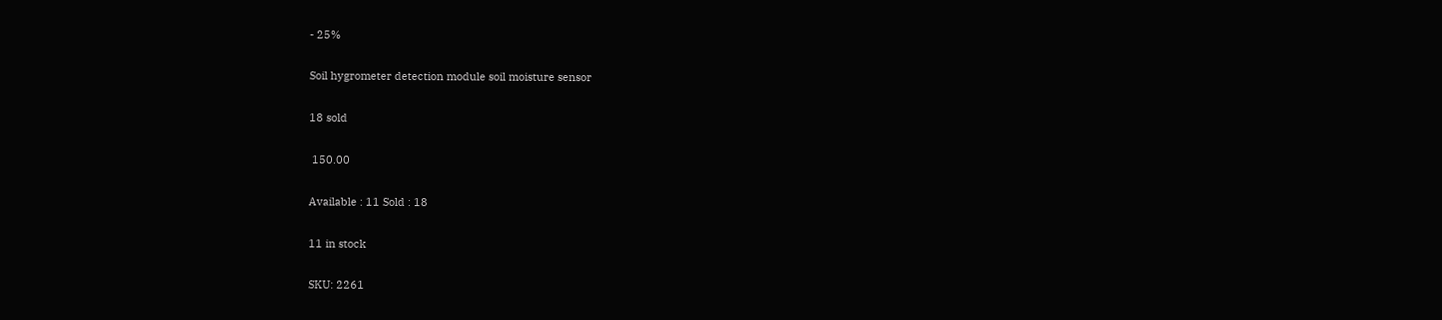- 25%

Soil hygrometer detection module soil moisture sensor

18 sold

 150.00

Available : 11 Sold : 18

11 in stock

SKU: 2261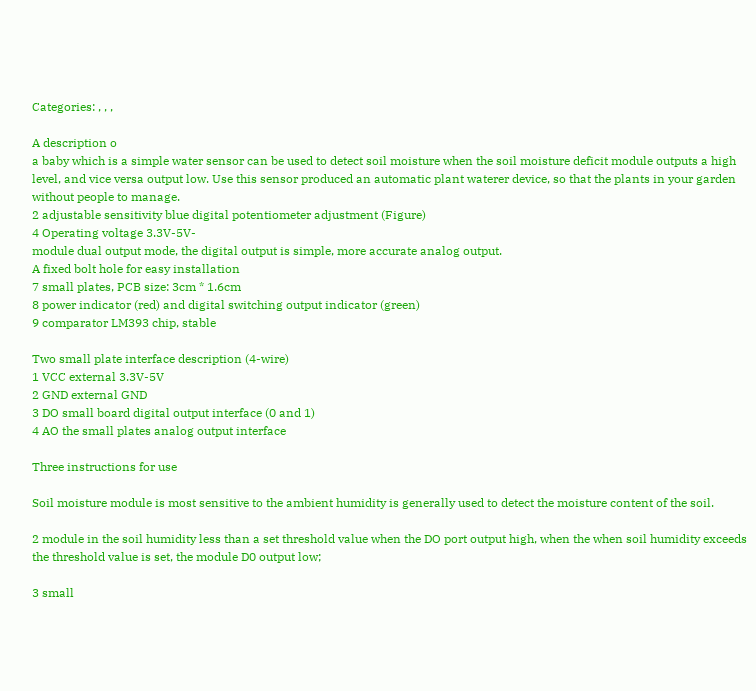Categories: , , ,

A description o
a baby which is a simple water sensor can be used to detect soil moisture when the soil moisture deficit module outputs a high level, and vice versa output low. Use this sensor produced an automatic plant waterer device, so that the plants in your garden without people to manage.
2 adjustable sensitivity blue digital potentiometer adjustment (Figure)
4 Operating voltage 3.3V-5V-
module dual output mode, the digital output is simple, more accurate analog output.
A fixed bolt hole for easy installation
7 small plates, PCB size: 3cm * 1.6cm
8 power indicator (red) and digital switching output indicator (green)
9 comparator LM393 chip, stable

Two small plate interface description (4-wire)
1 VCC external 3.3V-5V
2 GND external GND
3 DO small board digital output interface (0 and 1)
4 AO the small plates analog output interface

Three instructions for use

Soil moisture module is most sensitive to the ambient humidity is generally used to detect the moisture content of the soil.

2 module in the soil humidity less than a set threshold value when the DO port output high, when the when soil humidity exceeds the threshold value is set, the module D0 output low;

3 small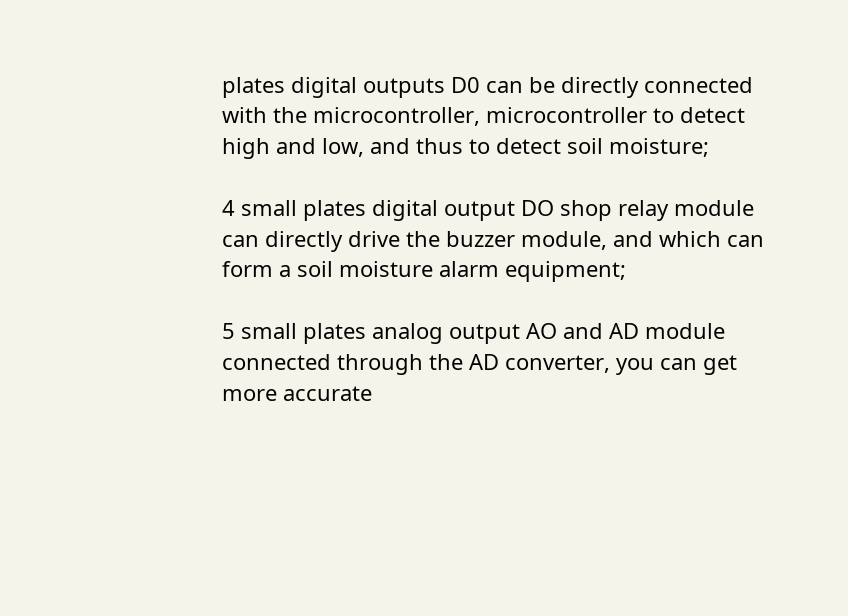plates digital outputs D0 can be directly connected with the microcontroller, microcontroller to detect high and low, and thus to detect soil moisture;

4 small plates digital output DO shop relay module can directly drive the buzzer module, and which can form a soil moisture alarm equipment;

5 small plates analog output AO and AD module connected through the AD converter, you can get more accurate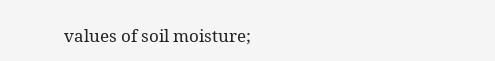values of soil moisture;